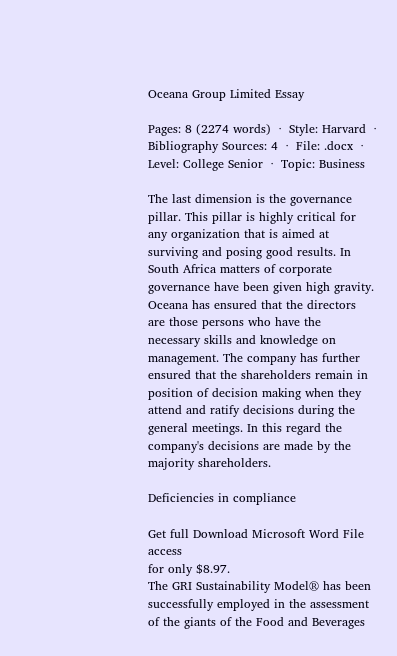Oceana Group Limited Essay

Pages: 8 (2274 words)  ·  Style: Harvard  ·  Bibliography Sources: 4  ·  File: .docx  ·  Level: College Senior  ·  Topic: Business

The last dimension is the governance pillar. This pillar is highly critical for any organization that is aimed at surviving and posing good results. In South Africa matters of corporate governance have been given high gravity. Oceana has ensured that the directors are those persons who have the necessary skills and knowledge on management. The company has further ensured that the shareholders remain in position of decision making when they attend and ratify decisions during the general meetings. In this regard the company's decisions are made by the majority shareholders.

Deficiencies in compliance

Get full Download Microsoft Word File access
for only $8.97.
The GRI Sustainability Model® has been successfully employed in the assessment of the giants of the Food and Beverages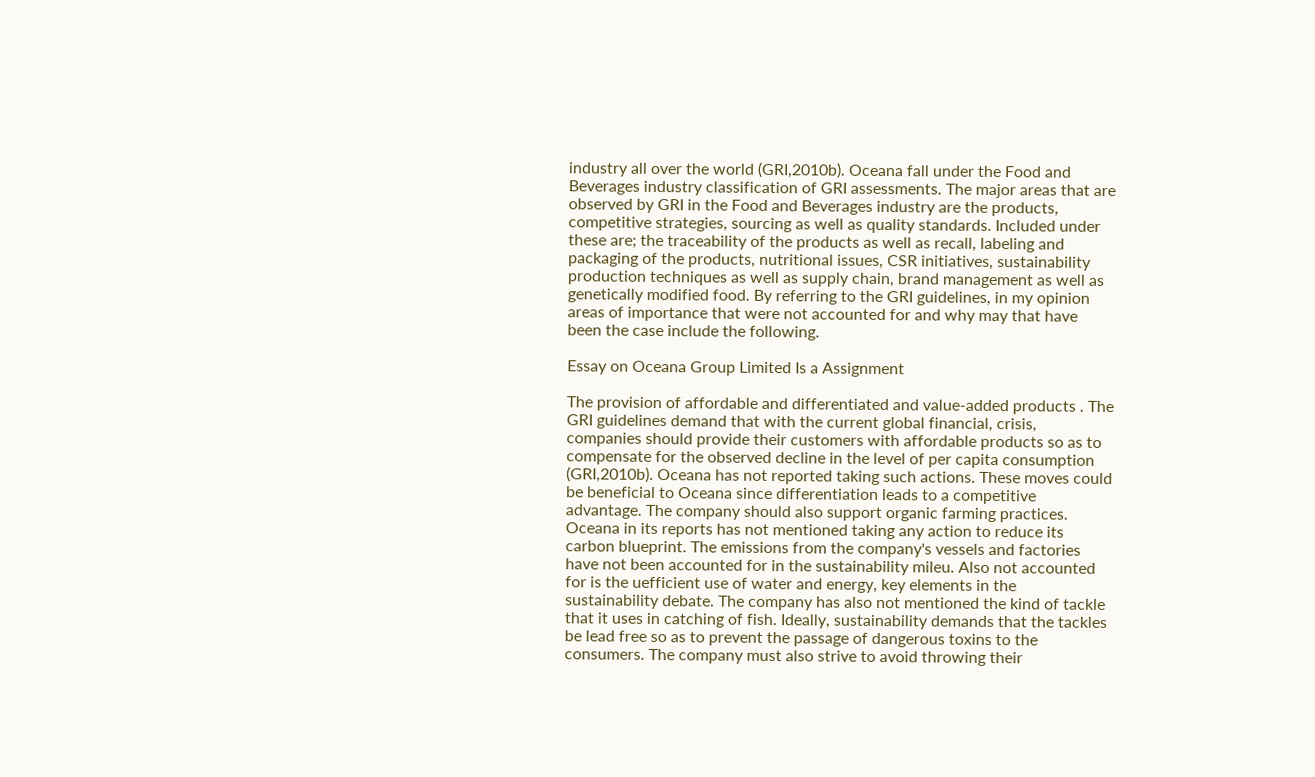industry all over the world (GRI,2010b). Oceana fall under the Food and Beverages industry classification of GRI assessments. The major areas that are observed by GRI in the Food and Beverages industry are the products, competitive strategies, sourcing as well as quality standards. Included under these are; the traceability of the products as well as recall, labeling and packaging of the products, nutritional issues, CSR initiatives, sustainability production techniques as well as supply chain, brand management as well as genetically modified food. By referring to the GRI guidelines, in my opinion areas of importance that were not accounted for and why may that have been the case include the following.

Essay on Oceana Group Limited Is a Assignment

The provision of affordable and differentiated and value-added products . The GRI guidelines demand that with the current global financial, crisis, companies should provide their customers with affordable products so as to compensate for the observed decline in the level of per capita consumption (GRI,2010b). Oceana has not reported taking such actions. These moves could be beneficial to Oceana since differentiation leads to a competitive advantage. The company should also support organic farming practices. Oceana in its reports has not mentioned taking any action to reduce its carbon blueprint. The emissions from the company's vessels and factories have not been accounted for in the sustainability mileu. Also not accounted for is the uefficient use of water and energy, key elements in the sustainability debate. The company has also not mentioned the kind of tackle that it uses in catching of fish. Ideally, sustainability demands that the tackles be lead free so as to prevent the passage of dangerous toxins to the consumers. The company must also strive to avoid throwing their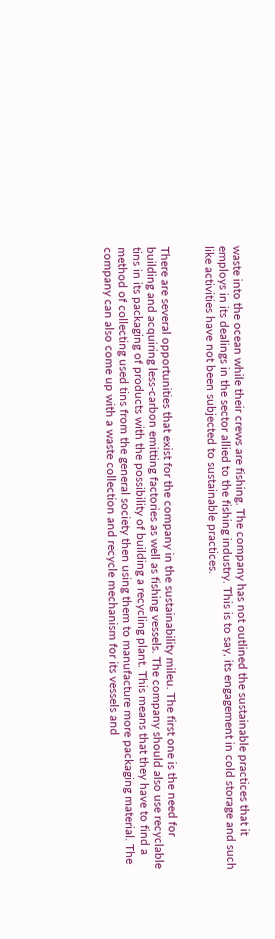waste into the ocean while their crews are fishing. The company has not outlined the sustainable practices that it employs in its dealings in the sector allied to the fishing industry. This is to say, its engagement in cold storage and such like activities have not been subjected to sustainable practices.


There are several opportunities that exist for the company in the sustainability mileu. The first one is the need for building and acquiring less-carbon emitting factories as well as fishing vessels. The company should also use recyclable tins in its packaging of products with the possibility of building a recycling plant. This means that they have to find a method of collecting used tins from the general society then using them to manufacture more packaging material. The company can also come up with a waste collection and recycle mechanism for its vessels and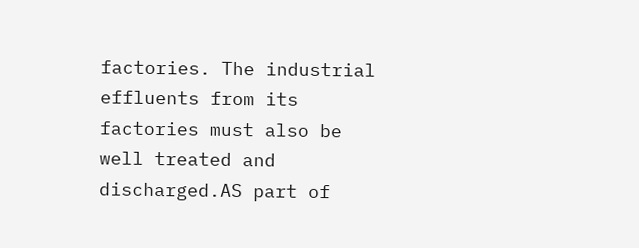factories. The industrial effluents from its factories must also be well treated and discharged.AS part of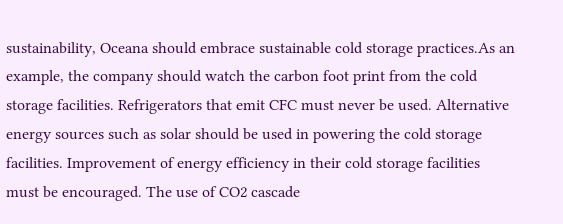sustainability, Oceana should embrace sustainable cold storage practices.As an example, the company should watch the carbon foot print from the cold storage facilities. Refrigerators that emit CFC must never be used. Alternative energy sources such as solar should be used in powering the cold storage facilities. Improvement of energy efficiency in their cold storage facilities must be encouraged. The use of CO2 cascade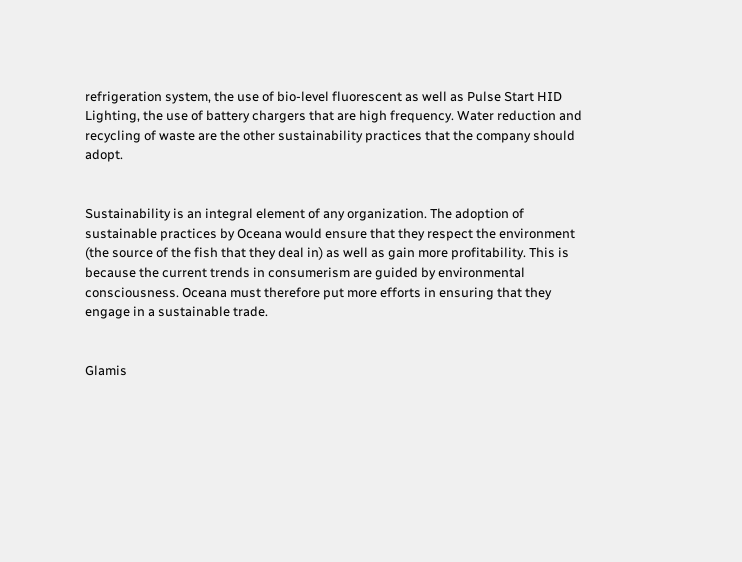refrigeration system, the use of bio-level fluorescent as well as Pulse Start HID Lighting, the use of battery chargers that are high frequency. Water reduction and recycling of waste are the other sustainability practices that the company should adopt.


Sustainability is an integral element of any organization. The adoption of sustainable practices by Oceana would ensure that they respect the environment (the source of the fish that they deal in) as well as gain more profitability. This is because the current trends in consumerism are guided by environmental consciousness. Oceana must therefore put more efforts in ensuring that they engage in a sustainable trade.


Glamis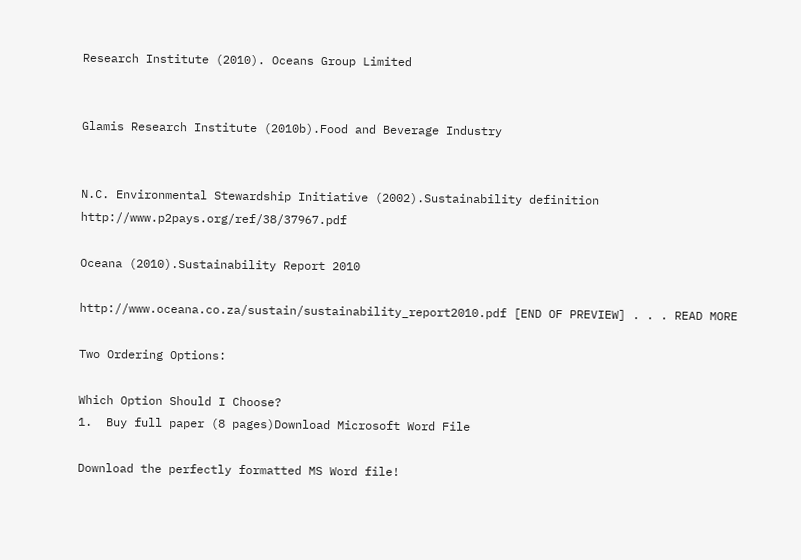Research Institute (2010). Oceans Group Limited


Glamis Research Institute (2010b).Food and Beverage Industry


N.C. Environmental Stewardship Initiative (2002).Sustainability definition http://www.p2pays.org/ref/38/37967.pdf

Oceana (2010).Sustainability Report 2010

http://www.oceana.co.za/sustain/sustainability_report2010.pdf [END OF PREVIEW] . . . READ MORE

Two Ordering Options:

Which Option Should I Choose?
1.  Buy full paper (8 pages)Download Microsoft Word File

Download the perfectly formatted MS Word file!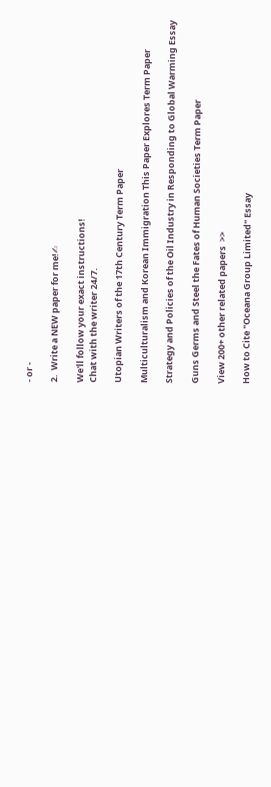- or -

2.  Write a NEW paper for me!✍

We'll follow your exact instructions!
Chat with the writer 24/7.

Utopian Writers of the 17th Century Term Paper

Multiculturalism and Korean Immigration This Paper Explores Term Paper

Strategy and Policies of the Oil Industry in Responding to Global Warming Essay

Guns Germs and Steel the Fates of Human Societies Term Paper

View 200+ other related papers  >>

How to Cite "Oceana Group Limited" Essay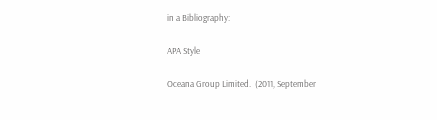in a Bibliography:

APA Style

Oceana Group Limited.  (2011, September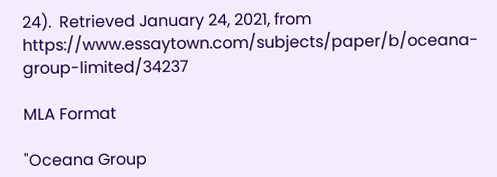24).  Retrieved January 24, 2021, from https://www.essaytown.com/subjects/paper/b/oceana-group-limited/34237

MLA Format

"Oceana Group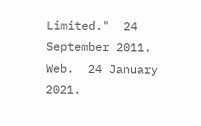Limited."  24 September 2011.  Web.  24 January 2021.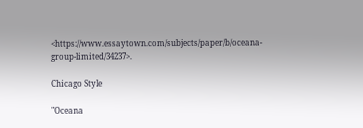<https://www.essaytown.com/subjects/paper/b/oceana-group-limited/34237>.

Chicago Style

"Oceana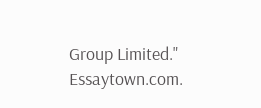Group Limited."  Essaytown.com.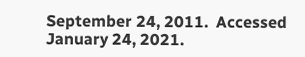September 24, 2011.  Accessed January 24, 2021.